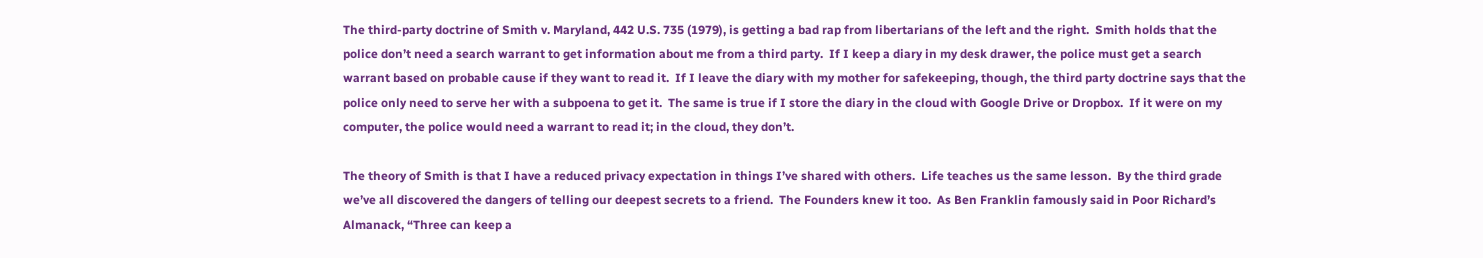The third-party doctrine of Smith v. Maryland, 442 U.S. 735 (1979), is getting a bad rap from libertarians of the left and the right.  Smith holds that the police don’t need a search warrant to get information about me from a third party.  If I keep a diary in my desk drawer, the police must get a search warrant based on probable cause if they want to read it.  If I leave the diary with my mother for safekeeping, though, the third party doctrine says that the police only need to serve her with a subpoena to get it.  The same is true if I store the diary in the cloud with Google Drive or Dropbox.  If it were on my computer, the police would need a warrant to read it; in the cloud, they don’t.

The theory of Smith is that I have a reduced privacy expectation in things I’ve shared with others.  Life teaches us the same lesson.  By the third grade we’ve all discovered the dangers of telling our deepest secrets to a friend.  The Founders knew it too.  As Ben Franklin famously said in Poor Richard’s Almanack, “Three can keep a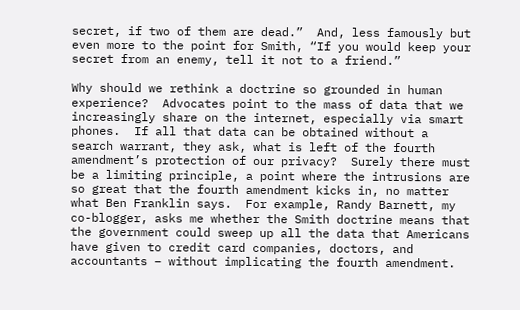secret, if two of them are dead.”  And, less famously but even more to the point for Smith, “If you would keep your secret from an enemy, tell it not to a friend.”

Why should we rethink a doctrine so grounded in human experience?  Advocates point to the mass of data that we increasingly share on the internet, especially via smart phones.  If all that data can be obtained without a search warrant, they ask, what is left of the fourth amendment’s protection of our privacy?  Surely there must be a limiting principle, a point where the intrusions are so great that the fourth amendment kicks in, no matter what Ben Franklin says.  For example, Randy Barnett, my co-blogger, asks me whether the Smith doctrine means that the government could sweep up all the data that Americans have given to credit card companies, doctors, and accountants – without implicating the fourth amendment.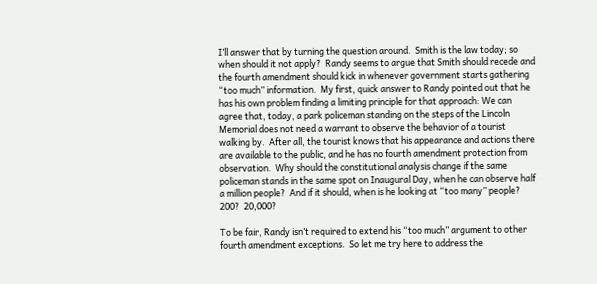I’ll answer that by turning the question around.  Smith is the law today; so when should it not apply?  Randy seems to argue that Smith should recede and the fourth amendment should kick in whenever government starts gathering “too much” information.  My first, quick answer to Randy pointed out that he has his own problem finding a limiting principle for that approach: We can agree that, today, a park policeman standing on the steps of the Lincoln Memorial does not need a warrant to observe the behavior of a tourist walking by.  After all, the tourist knows that his appearance and actions there are available to the public, and he has no fourth amendment protection from observation.  Why should the constitutional analysis change if the same policeman stands in the same spot on Inaugural Day, when he can observe half a million people?  And if it should, when is he looking at “too many” people?  200?  20,000?

To be fair, Randy isn’t required to extend his “too much” argument to other fourth amendment exceptions.  So let me try here to address the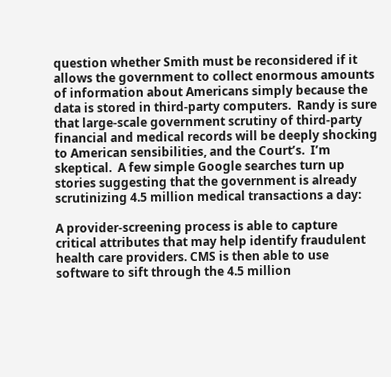question whether Smith must be reconsidered if it allows the government to collect enormous amounts of information about Americans simply because the data is stored in third-party computers.  Randy is sure that large-scale government scrutiny of third-party financial and medical records will be deeply shocking to American sensibilities, and the Court’s.  I’m skeptical.  A few simple Google searches turn up stories suggesting that the government is already scrutinizing 4.5 million medical transactions a day:

A provider-screening process is able to capture critical attributes that may help identify fraudulent health care providers. CMS is then able to use software to sift through the 4.5 million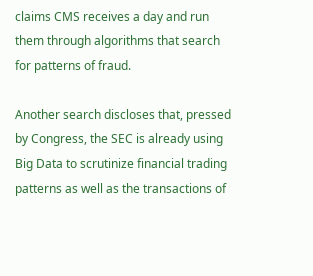claims CMS receives a day and run them through algorithms that search for patterns of fraud.

Another search discloses that, pressed by Congress, the SEC is already using Big Data to scrutinize financial trading patterns as well as the transactions of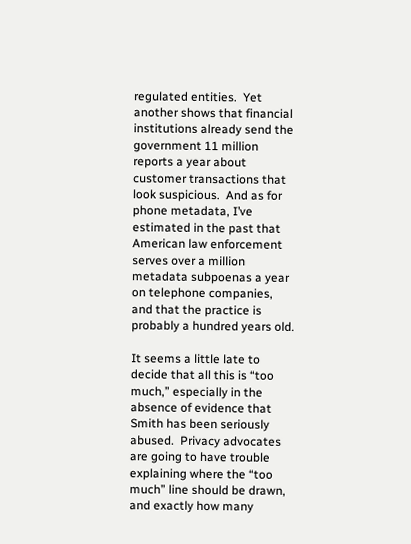regulated entities.  Yet another shows that financial institutions already send the government 11 million reports a year about customer transactions that look suspicious.  And as for phone metadata, I’ve estimated in the past that American law enforcement serves over a million metadata subpoenas a year on telephone companies, and that the practice is probably a hundred years old.

It seems a little late to decide that all this is “too much,” especially in the absence of evidence that Smith has been seriously abused.  Privacy advocates are going to have trouble explaining where the “too much” line should be drawn, and exactly how many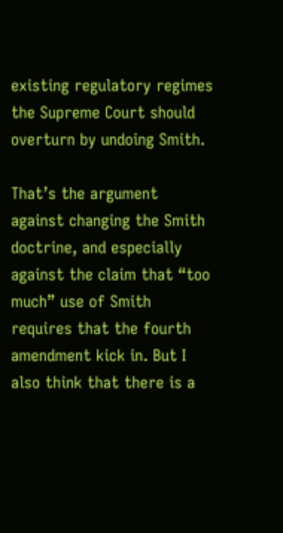existing regulatory regimes the Supreme Court should overturn by undoing Smith.

That’s the argument against changing the Smith doctrine, and especially against the claim that “too much” use of Smith requires that the fourth amendment kick in. But I also think that there is a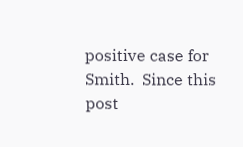positive case for Smith.  Since this post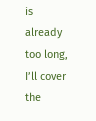is already too long, I’ll cover the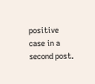positive case in a second post.